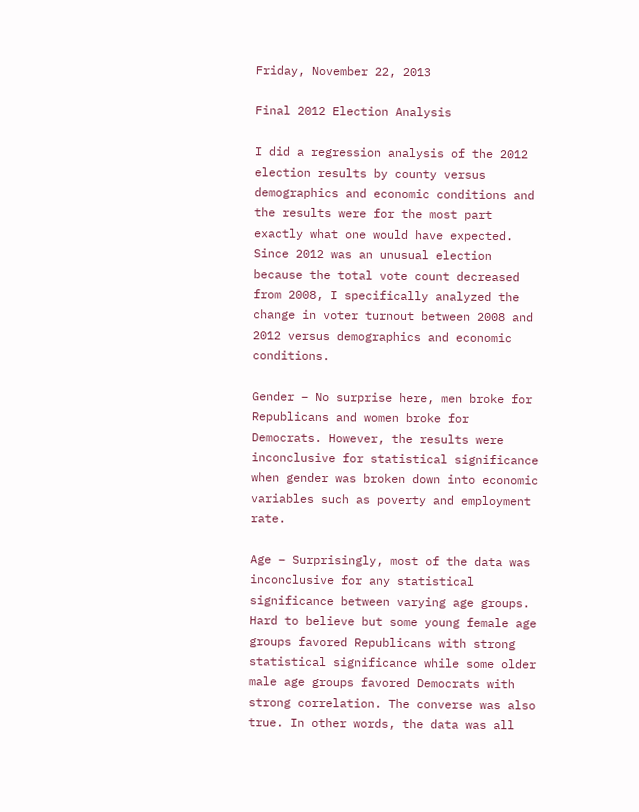Friday, November 22, 2013

Final 2012 Election Analysis

I did a regression analysis of the 2012 election results by county versus demographics and economic conditions and the results were for the most part exactly what one would have expected. Since 2012 was an unusual election because the total vote count decreased from 2008, I specifically analyzed the change in voter turnout between 2008 and 2012 versus demographics and economic conditions.

Gender – No surprise here, men broke for Republicans and women broke for Democrats. However, the results were inconclusive for statistical significance when gender was broken down into economic variables such as poverty and employment rate.

Age – Surprisingly, most of the data was inconclusive for any statistical significance between varying age groups. Hard to believe but some young female age groups favored Republicans with strong statistical significance while some older male age groups favored Democrats with strong correlation. The converse was also true. In other words, the data was all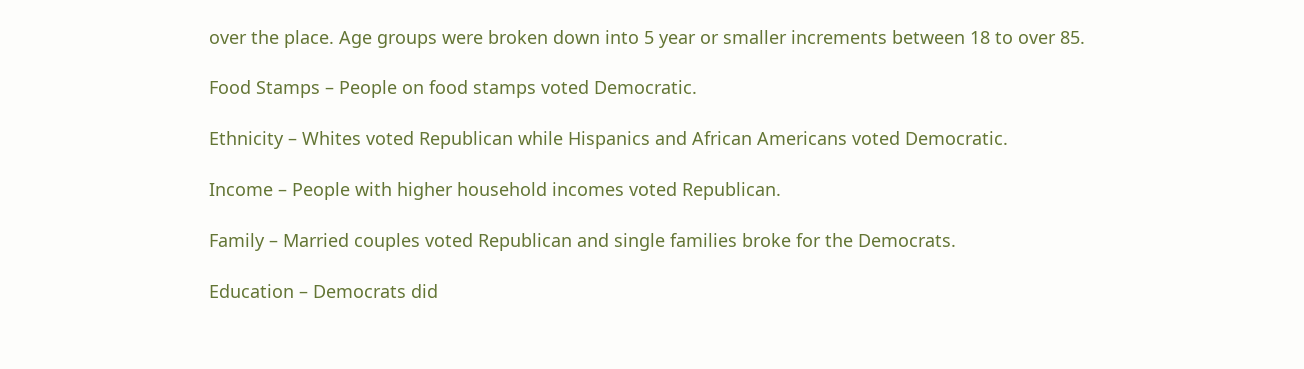over the place. Age groups were broken down into 5 year or smaller increments between 18 to over 85.

Food Stamps – People on food stamps voted Democratic.

Ethnicity – Whites voted Republican while Hispanics and African Americans voted Democratic.

Income – People with higher household incomes voted Republican.

Family – Married couples voted Republican and single families broke for the Democrats.

Education – Democrats did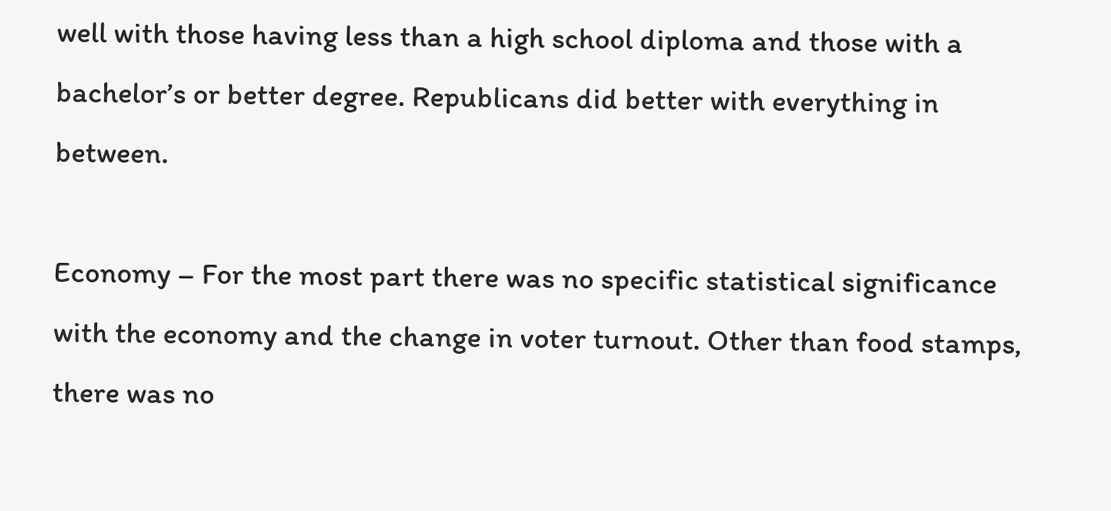well with those having less than a high school diploma and those with a bachelor’s or better degree. Republicans did better with everything in between.

Economy – For the most part there was no specific statistical significance with the economy and the change in voter turnout. Other than food stamps, there was no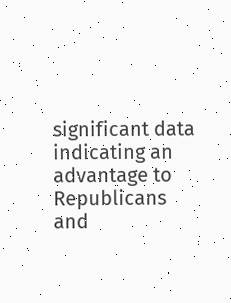significant data indicating an advantage to Republicans and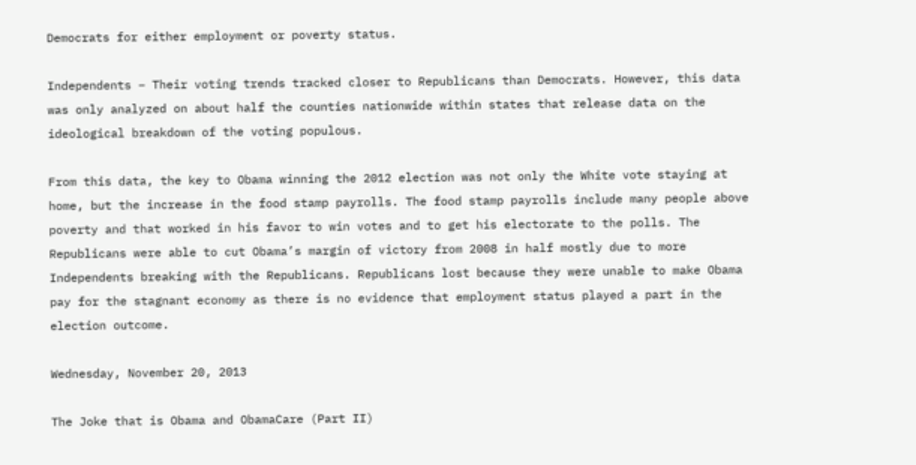Democrats for either employment or poverty status.

Independents – Their voting trends tracked closer to Republicans than Democrats. However, this data was only analyzed on about half the counties nationwide within states that release data on the ideological breakdown of the voting populous.

From this data, the key to Obama winning the 2012 election was not only the White vote staying at home, but the increase in the food stamp payrolls. The food stamp payrolls include many people above poverty and that worked in his favor to win votes and to get his electorate to the polls. The Republicans were able to cut Obama’s margin of victory from 2008 in half mostly due to more Independents breaking with the Republicans. Republicans lost because they were unable to make Obama pay for the stagnant economy as there is no evidence that employment status played a part in the election outcome.

Wednesday, November 20, 2013

The Joke that is Obama and ObamaCare (Part II)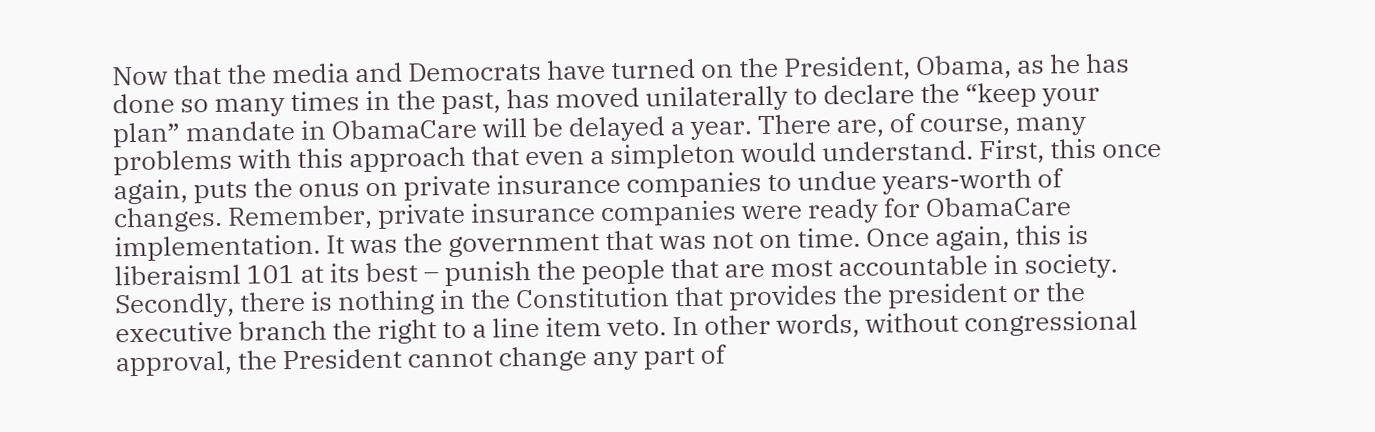Now that the media and Democrats have turned on the President, Obama, as he has done so many times in the past, has moved unilaterally to declare the “keep your plan” mandate in ObamaCare will be delayed a year. There are, of course, many problems with this approach that even a simpleton would understand. First, this once again, puts the onus on private insurance companies to undue years-worth of changes. Remember, private insurance companies were ready for ObamaCare implementation. It was the government that was not on time. Once again, this is liberaisml 101 at its best – punish the people that are most accountable in society. Secondly, there is nothing in the Constitution that provides the president or the executive branch the right to a line item veto. In other words, without congressional approval, the President cannot change any part of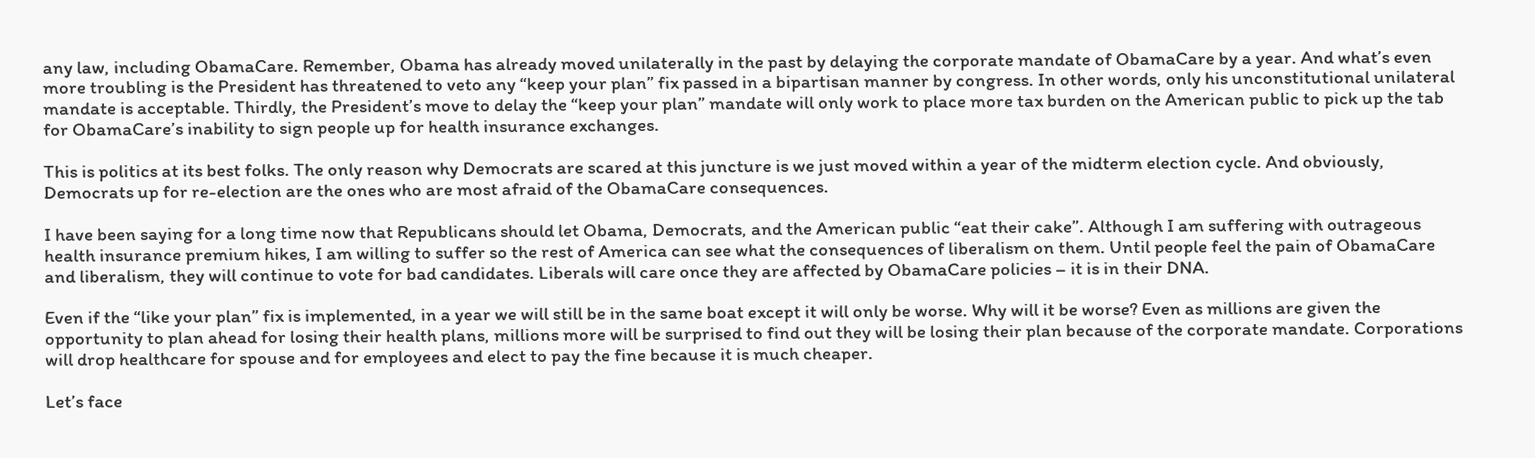any law, including ObamaCare. Remember, Obama has already moved unilaterally in the past by delaying the corporate mandate of ObamaCare by a year. And what’s even more troubling is the President has threatened to veto any “keep your plan” fix passed in a bipartisan manner by congress. In other words, only his unconstitutional unilateral mandate is acceptable. Thirdly, the President’s move to delay the “keep your plan” mandate will only work to place more tax burden on the American public to pick up the tab for ObamaCare’s inability to sign people up for health insurance exchanges.

This is politics at its best folks. The only reason why Democrats are scared at this juncture is we just moved within a year of the midterm election cycle. And obviously, Democrats up for re-election are the ones who are most afraid of the ObamaCare consequences.

I have been saying for a long time now that Republicans should let Obama, Democrats, and the American public “eat their cake”. Although I am suffering with outrageous health insurance premium hikes, I am willing to suffer so the rest of America can see what the consequences of liberalism on them. Until people feel the pain of ObamaCare and liberalism, they will continue to vote for bad candidates. Liberals will care once they are affected by ObamaCare policies – it is in their DNA.

Even if the “like your plan” fix is implemented, in a year we will still be in the same boat except it will only be worse. Why will it be worse? Even as millions are given the opportunity to plan ahead for losing their health plans, millions more will be surprised to find out they will be losing their plan because of the corporate mandate. Corporations will drop healthcare for spouse and for employees and elect to pay the fine because it is much cheaper.

Let’s face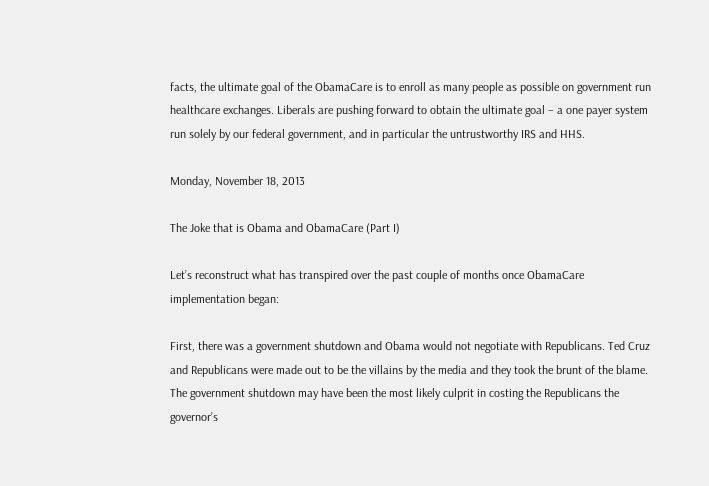facts, the ultimate goal of the ObamaCare is to enroll as many people as possible on government run healthcare exchanges. Liberals are pushing forward to obtain the ultimate goal – a one payer system run solely by our federal government, and in particular the untrustworthy IRS and HHS.

Monday, November 18, 2013

The Joke that is Obama and ObamaCare (Part I)

Let’s reconstruct what has transpired over the past couple of months once ObamaCare implementation began:

First, there was a government shutdown and Obama would not negotiate with Republicans. Ted Cruz and Republicans were made out to be the villains by the media and they took the brunt of the blame. The government shutdown may have been the most likely culprit in costing the Republicans the governor’s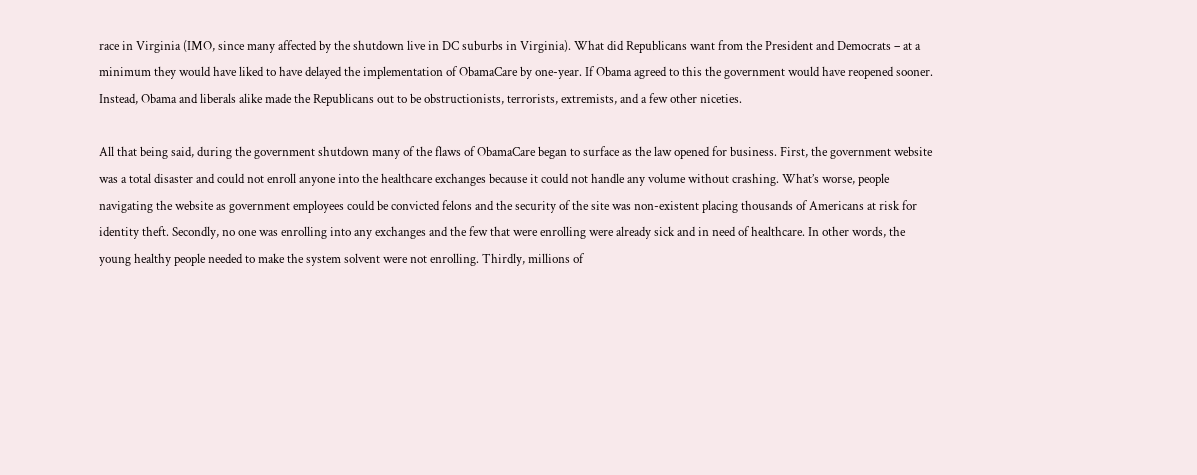race in Virginia (IMO, since many affected by the shutdown live in DC suburbs in Virginia). What did Republicans want from the President and Democrats – at a minimum they would have liked to have delayed the implementation of ObamaCare by one-year. If Obama agreed to this the government would have reopened sooner. Instead, Obama and liberals alike made the Republicans out to be obstructionists, terrorists, extremists, and a few other niceties.

All that being said, during the government shutdown many of the flaws of ObamaCare began to surface as the law opened for business. First, the government website was a total disaster and could not enroll anyone into the healthcare exchanges because it could not handle any volume without crashing. What’s worse, people navigating the website as government employees could be convicted felons and the security of the site was non-existent placing thousands of Americans at risk for identity theft. Secondly, no one was enrolling into any exchanges and the few that were enrolling were already sick and in need of healthcare. In other words, the young healthy people needed to make the system solvent were not enrolling. Thirdly, millions of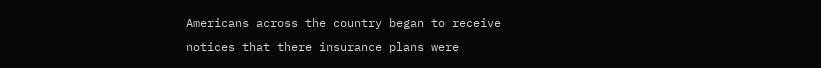Americans across the country began to receive notices that there insurance plans were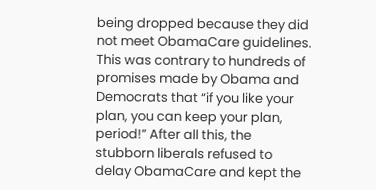being dropped because they did not meet ObamaCare guidelines. This was contrary to hundreds of promises made by Obama and Democrats that “if you like your plan, you can keep your plan, period!” After all this, the stubborn liberals refused to delay ObamaCare and kept the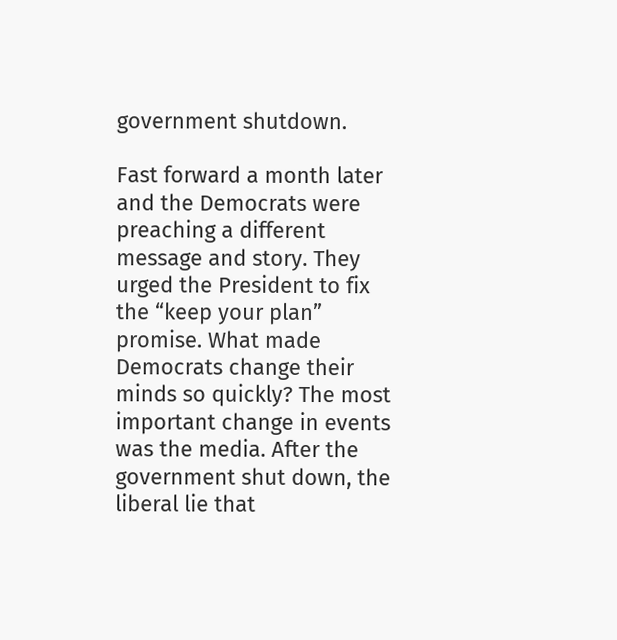government shutdown.

Fast forward a month later and the Democrats were preaching a different message and story. They urged the President to fix the “keep your plan” promise. What made Democrats change their minds so quickly? The most important change in events was the media. After the government shut down, the liberal lie that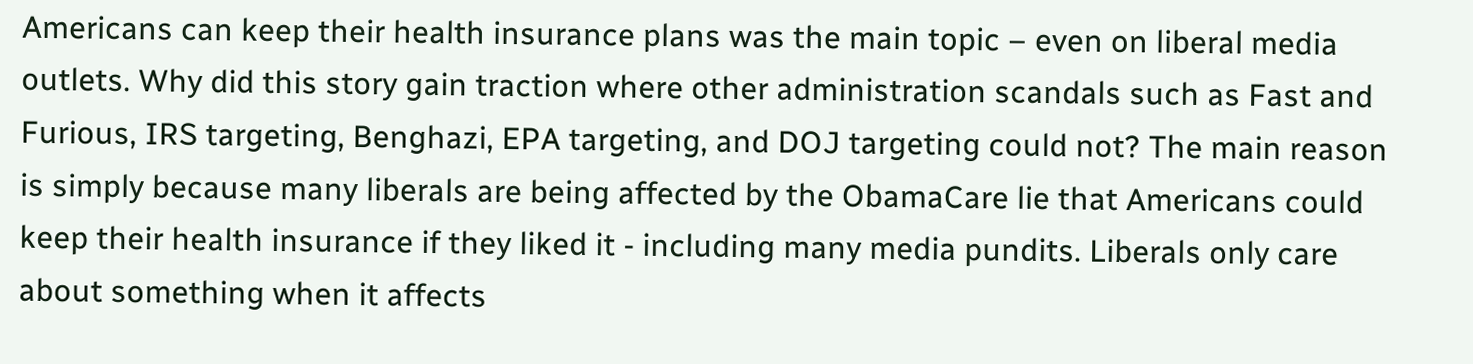Americans can keep their health insurance plans was the main topic – even on liberal media outlets. Why did this story gain traction where other administration scandals such as Fast and Furious, IRS targeting, Benghazi, EPA targeting, and DOJ targeting could not? The main reason is simply because many liberals are being affected by the ObamaCare lie that Americans could keep their health insurance if they liked it - including many media pundits. Liberals only care about something when it affects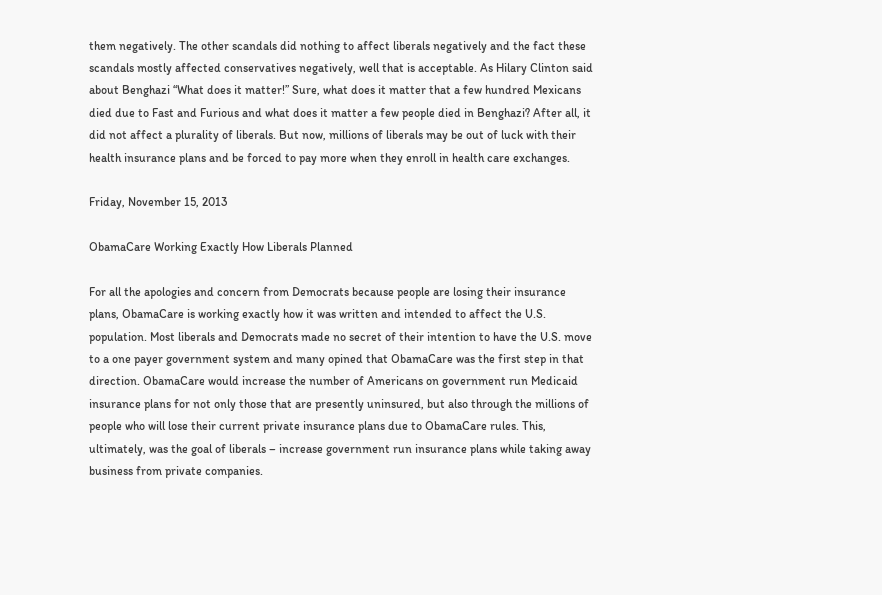them negatively. The other scandals did nothing to affect liberals negatively and the fact these scandals mostly affected conservatives negatively, well that is acceptable. As Hilary Clinton said about Benghazi “What does it matter!” Sure, what does it matter that a few hundred Mexicans died due to Fast and Furious and what does it matter a few people died in Benghazi? After all, it did not affect a plurality of liberals. But now, millions of liberals may be out of luck with their health insurance plans and be forced to pay more when they enroll in health care exchanges.

Friday, November 15, 2013

ObamaCare Working Exactly How Liberals Planned

For all the apologies and concern from Democrats because people are losing their insurance plans, ObamaCare is working exactly how it was written and intended to affect the U.S. population. Most liberals and Democrats made no secret of their intention to have the U.S. move to a one payer government system and many opined that ObamaCare was the first step in that direction. ObamaCare would increase the number of Americans on government run Medicaid insurance plans for not only those that are presently uninsured, but also through the millions of people who will lose their current private insurance plans due to ObamaCare rules. This, ultimately, was the goal of liberals – increase government run insurance plans while taking away business from private companies.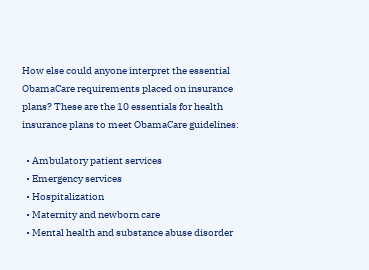How else could anyone interpret the essential ObamaCare requirements placed on insurance plans? These are the 10 essentials for health insurance plans to meet ObamaCare guidelines:

  • Ambulatory patient services
  • Emergency services
  • Hospitalization
  • Maternity and newborn care
  • Mental health and substance abuse disorder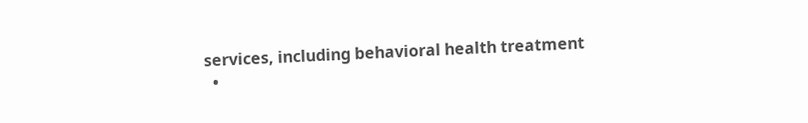services, including behavioral health treatment
  •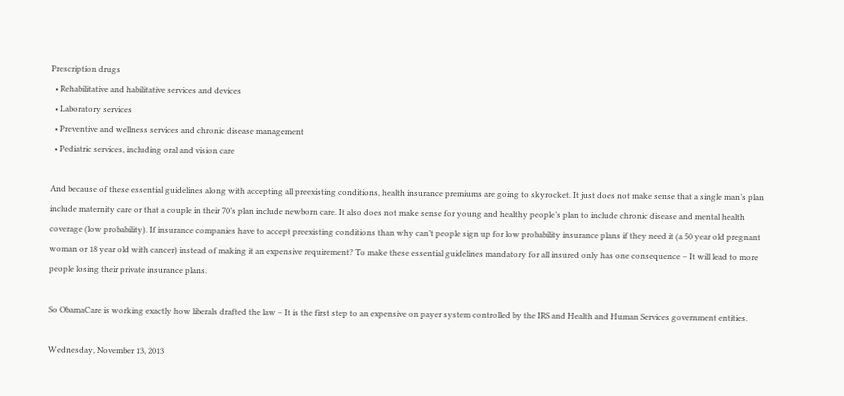Prescription drugs
  • Rehabilitative and habilitative services and devices
  • Laboratory services
  • Preventive and wellness services and chronic disease management
  • Pediatric services, including oral and vision care

And because of these essential guidelines along with accepting all preexisting conditions, health insurance premiums are going to skyrocket. It just does not make sense that a single man’s plan include maternity care or that a couple in their 70’s plan include newborn care. It also does not make sense for young and healthy people’s plan to include chronic disease and mental health coverage (low probability). If insurance companies have to accept preexisting conditions than why can’t people sign up for low probability insurance plans if they need it (a 50 year old pregnant woman or 18 year old with cancer) instead of making it an expensive requirement? To make these essential guidelines mandatory for all insured only has one consequence – It will lead to more people losing their private insurance plans.

So ObamaCare is working exactly how liberals drafted the law – It is the first step to an expensive on payer system controlled by the IRS and Health and Human Services government entities.

Wednesday, November 13, 2013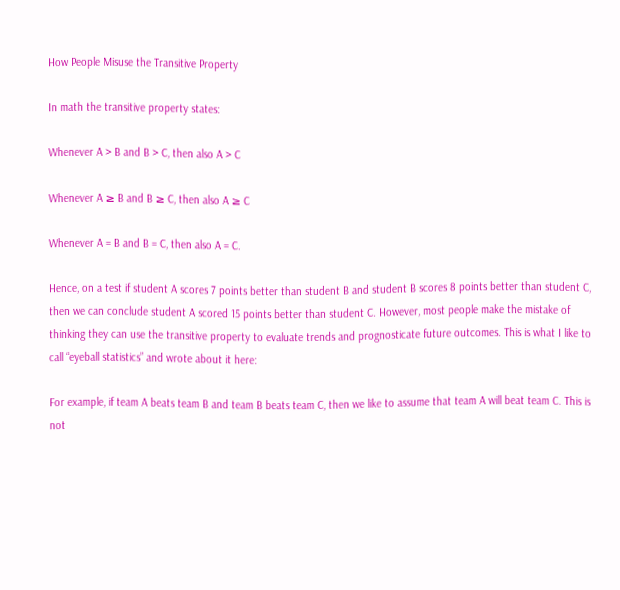How People Misuse the Transitive Property

In math the transitive property states:

Whenever A > B and B > C, then also A > C

Whenever A ≥ B and B ≥ C, then also A ≥ C

Whenever A = B and B = C, then also A = C.

Hence, on a test if student A scores 7 points better than student B and student B scores 8 points better than student C, then we can conclude student A scored 15 points better than student C. However, most people make the mistake of thinking they can use the transitive property to evaluate trends and prognosticate future outcomes. This is what I like to call “eyeball statistics” and wrote about it here:

For example, if team A beats team B and team B beats team C, then we like to assume that team A will beat team C. This is not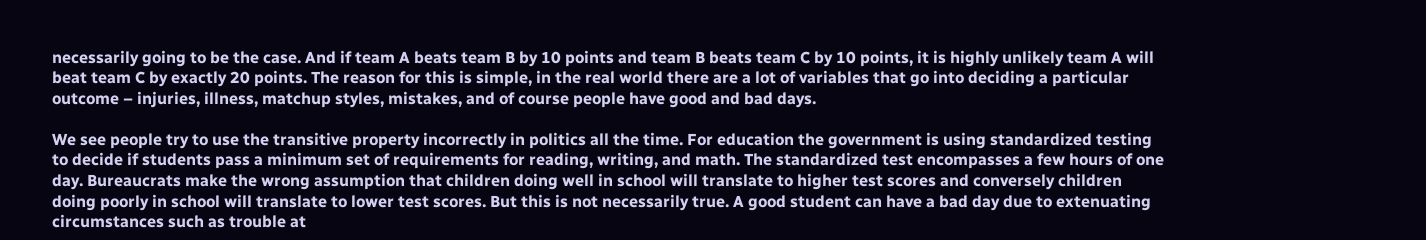necessarily going to be the case. And if team A beats team B by 10 points and team B beats team C by 10 points, it is highly unlikely team A will beat team C by exactly 20 points. The reason for this is simple, in the real world there are a lot of variables that go into deciding a particular outcome – injuries, illness, matchup styles, mistakes, and of course people have good and bad days.

We see people try to use the transitive property incorrectly in politics all the time. For education the government is using standardized testing to decide if students pass a minimum set of requirements for reading, writing, and math. The standardized test encompasses a few hours of one day. Bureaucrats make the wrong assumption that children doing well in school will translate to higher test scores and conversely children doing poorly in school will translate to lower test scores. But this is not necessarily true. A good student can have a bad day due to extenuating circumstances such as trouble at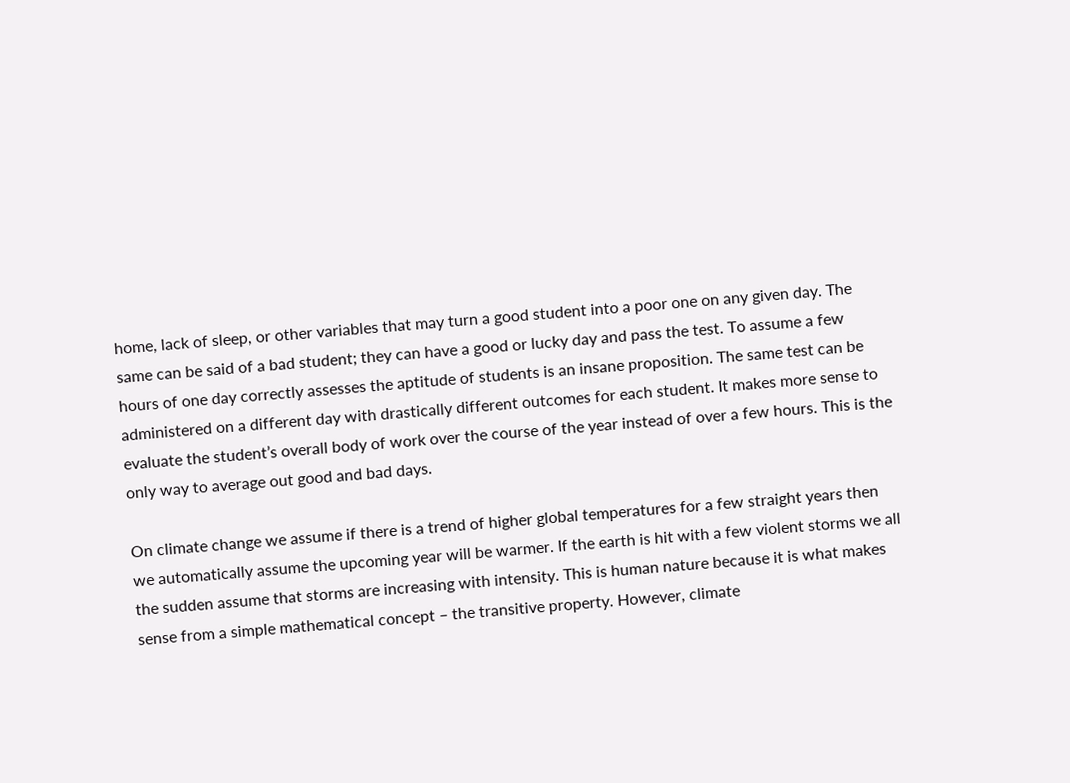home, lack of sleep, or other variables that may turn a good student into a poor one on any given day. The same can be said of a bad student; they can have a good or lucky day and pass the test. To assume a few hours of one day correctly assesses the aptitude of students is an insane proposition. The same test can be administered on a different day with drastically different outcomes for each student. It makes more sense to evaluate the student’s overall body of work over the course of the year instead of over a few hours. This is the only way to average out good and bad days.

On climate change we assume if there is a trend of higher global temperatures for a few straight years then we automatically assume the upcoming year will be warmer. If the earth is hit with a few violent storms we all the sudden assume that storms are increasing with intensity. This is human nature because it is what makes sense from a simple mathematical concept – the transitive property. However, climate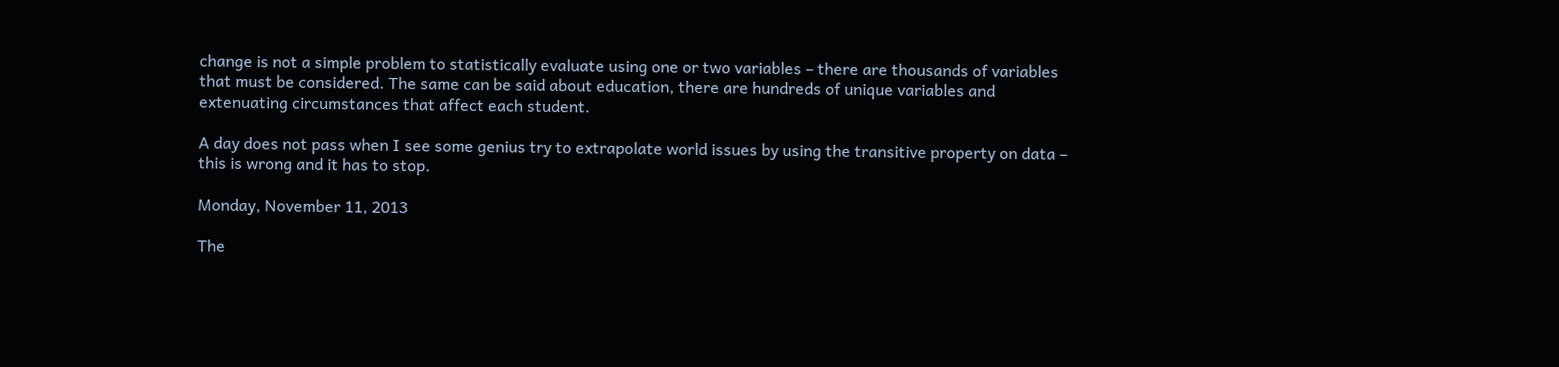change is not a simple problem to statistically evaluate using one or two variables – there are thousands of variables that must be considered. The same can be said about education, there are hundreds of unique variables and extenuating circumstances that affect each student.

A day does not pass when I see some genius try to extrapolate world issues by using the transitive property on data – this is wrong and it has to stop.

Monday, November 11, 2013

The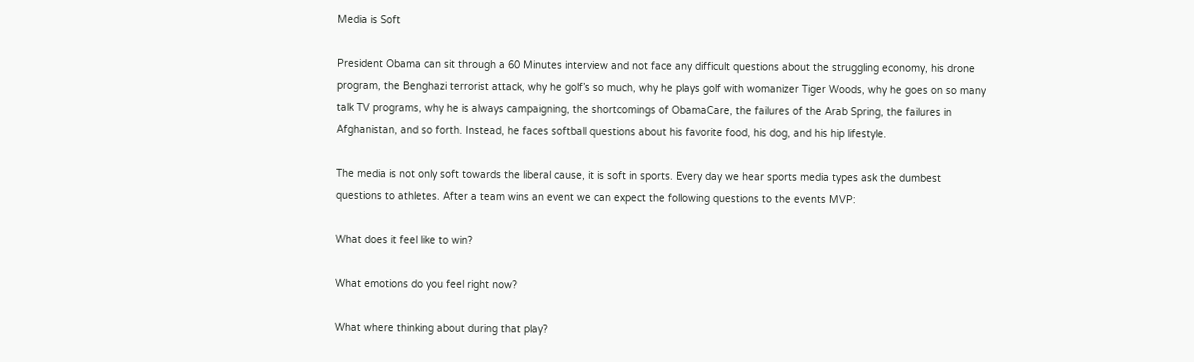Media is Soft

President Obama can sit through a 60 Minutes interview and not face any difficult questions about the struggling economy, his drone program, the Benghazi terrorist attack, why he golf’s so much, why he plays golf with womanizer Tiger Woods, why he goes on so many talk TV programs, why he is always campaigning, the shortcomings of ObamaCare, the failures of the Arab Spring, the failures in Afghanistan, and so forth. Instead, he faces softball questions about his favorite food, his dog, and his hip lifestyle.

The media is not only soft towards the liberal cause, it is soft in sports. Every day we hear sports media types ask the dumbest questions to athletes. After a team wins an event we can expect the following questions to the events MVP:

What does it feel like to win?

What emotions do you feel right now?

What where thinking about during that play?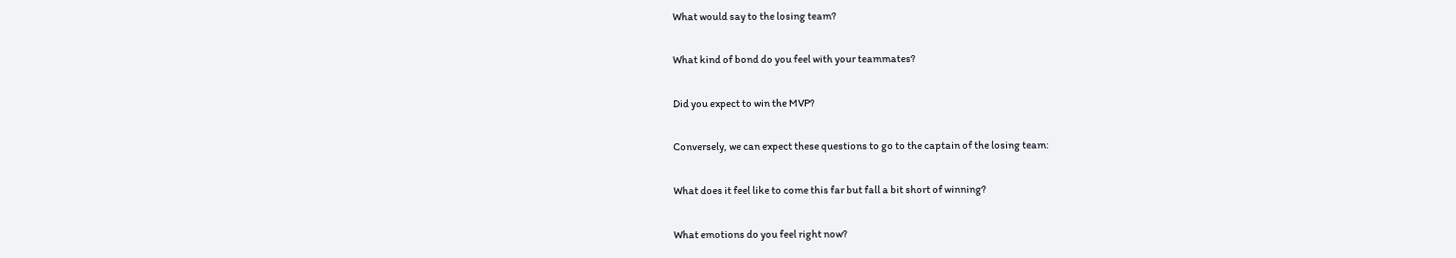What would say to the losing team?

What kind of bond do you feel with your teammates?

Did you expect to win the MVP?

Conversely, we can expect these questions to go to the captain of the losing team:

What does it feel like to come this far but fall a bit short of winning?

What emotions do you feel right now?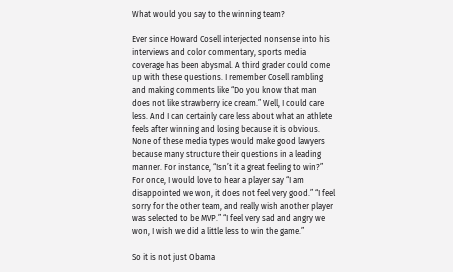What would you say to the winning team?

Ever since Howard Cosell interjected nonsense into his interviews and color commentary, sports media coverage has been abysmal. A third grader could come up with these questions. I remember Cosell rambling and making comments like “Do you know that man does not like strawberry ice cream.” Well, I could care less. And I can certainly care less about what an athlete feels after winning and losing because it is obvious. None of these media types would make good lawyers because many structure their questions in a leading manner. For instance, “Isn’t it a great feeling to win?” For once, I would love to hear a player say “I am disappointed we won, it does not feel very good.” “I feel sorry for the other team, and really wish another player was selected to be MVP.” “I feel very sad and angry we won, I wish we did a little less to win the game.”

So it is not just Obama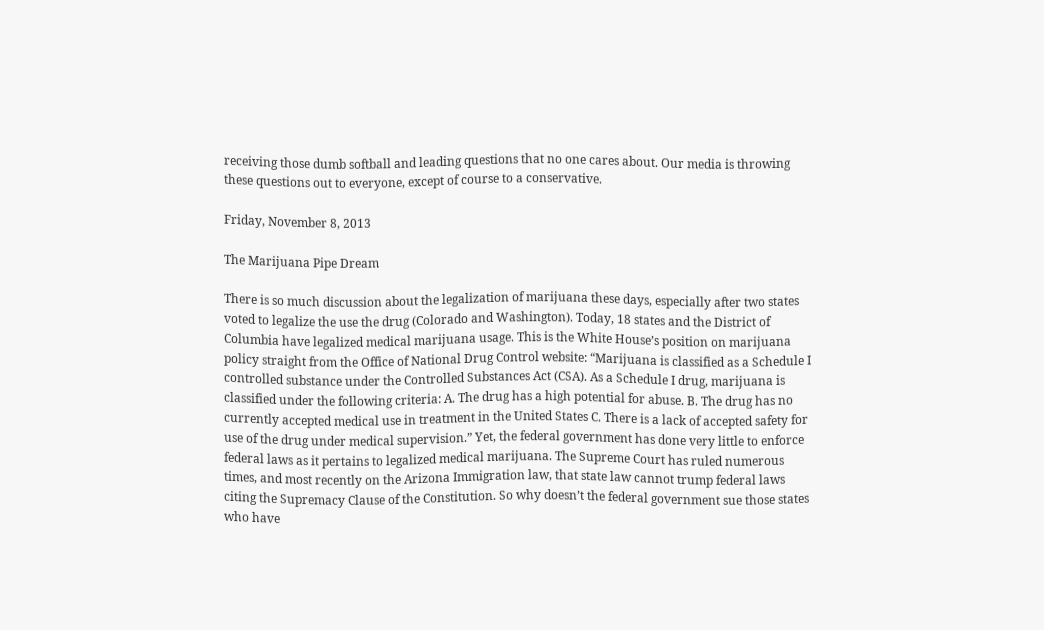receiving those dumb softball and leading questions that no one cares about. Our media is throwing these questions out to everyone, except of course to a conservative.

Friday, November 8, 2013

The Marijuana Pipe Dream

There is so much discussion about the legalization of marijuana these days, especially after two states voted to legalize the use the drug (Colorado and Washington). Today, 18 states and the District of Columbia have legalized medical marijuana usage. This is the White House’s position on marijuana policy straight from the Office of National Drug Control website: “Marijuana is classified as a Schedule I controlled substance under the Controlled Substances Act (CSA). As a Schedule I drug, marijuana is classified under the following criteria: A. The drug has a high potential for abuse. B. The drug has no currently accepted medical use in treatment in the United States C. There is a lack of accepted safety for use of the drug under medical supervision.” Yet, the federal government has done very little to enforce federal laws as it pertains to legalized medical marijuana. The Supreme Court has ruled numerous times, and most recently on the Arizona Immigration law, that state law cannot trump federal laws citing the Supremacy Clause of the Constitution. So why doesn’t the federal government sue those states who have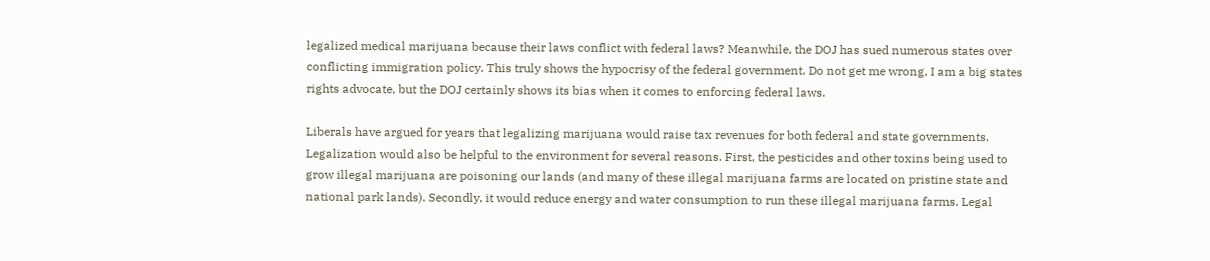legalized medical marijuana because their laws conflict with federal laws? Meanwhile, the DOJ has sued numerous states over conflicting immigration policy. This truly shows the hypocrisy of the federal government. Do not get me wrong, I am a big states rights advocate, but the DOJ certainly shows its bias when it comes to enforcing federal laws.

Liberals have argued for years that legalizing marijuana would raise tax revenues for both federal and state governments. Legalization would also be helpful to the environment for several reasons. First, the pesticides and other toxins being used to grow illegal marijuana are poisoning our lands (and many of these illegal marijuana farms are located on pristine state and national park lands). Secondly, it would reduce energy and water consumption to run these illegal marijuana farms. Legal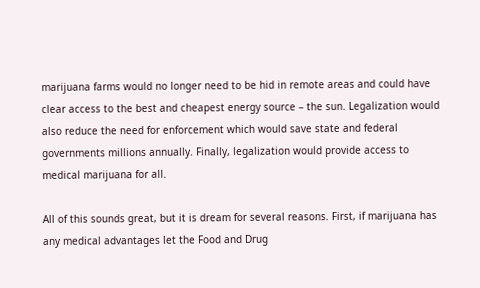marijuana farms would no longer need to be hid in remote areas and could have clear access to the best and cheapest energy source – the sun. Legalization would also reduce the need for enforcement which would save state and federal governments millions annually. Finally, legalization would provide access to medical marijuana for all.

All of this sounds great, but it is dream for several reasons. First, if marijuana has any medical advantages let the Food and Drug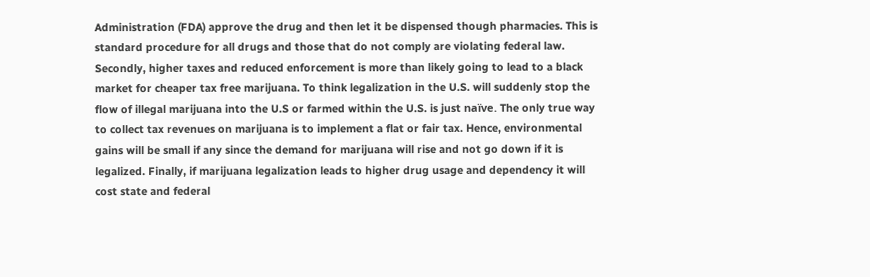Administration (FDA) approve the drug and then let it be dispensed though pharmacies. This is standard procedure for all drugs and those that do not comply are violating federal law. Secondly, higher taxes and reduced enforcement is more than likely going to lead to a black market for cheaper tax free marijuana. To think legalization in the U.S. will suddenly stop the flow of illegal marijuana into the U.S or farmed within the U.S. is just naïve. The only true way to collect tax revenues on marijuana is to implement a flat or fair tax. Hence, environmental gains will be small if any since the demand for marijuana will rise and not go down if it is legalized. Finally, if marijuana legalization leads to higher drug usage and dependency it will cost state and federal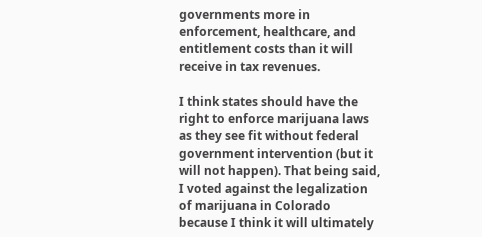governments more in enforcement, healthcare, and entitlement costs than it will receive in tax revenues.

I think states should have the right to enforce marijuana laws as they see fit without federal government intervention (but it will not happen). That being said, I voted against the legalization of marijuana in Colorado because I think it will ultimately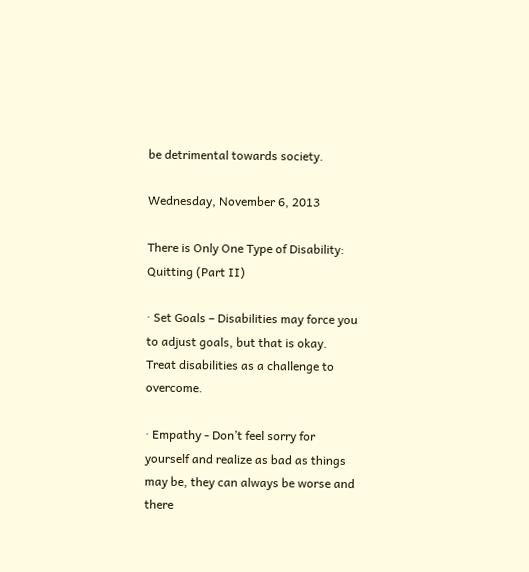be detrimental towards society.

Wednesday, November 6, 2013

There is Only One Type of Disability: Quitting (Part II)

· Set Goals – Disabilities may force you to adjust goals, but that is okay. Treat disabilities as a challenge to overcome.

· Empathy - Don’t feel sorry for yourself and realize as bad as things may be, they can always be worse and there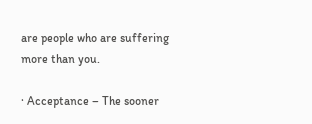are people who are suffering more than you.

· Acceptance – The sooner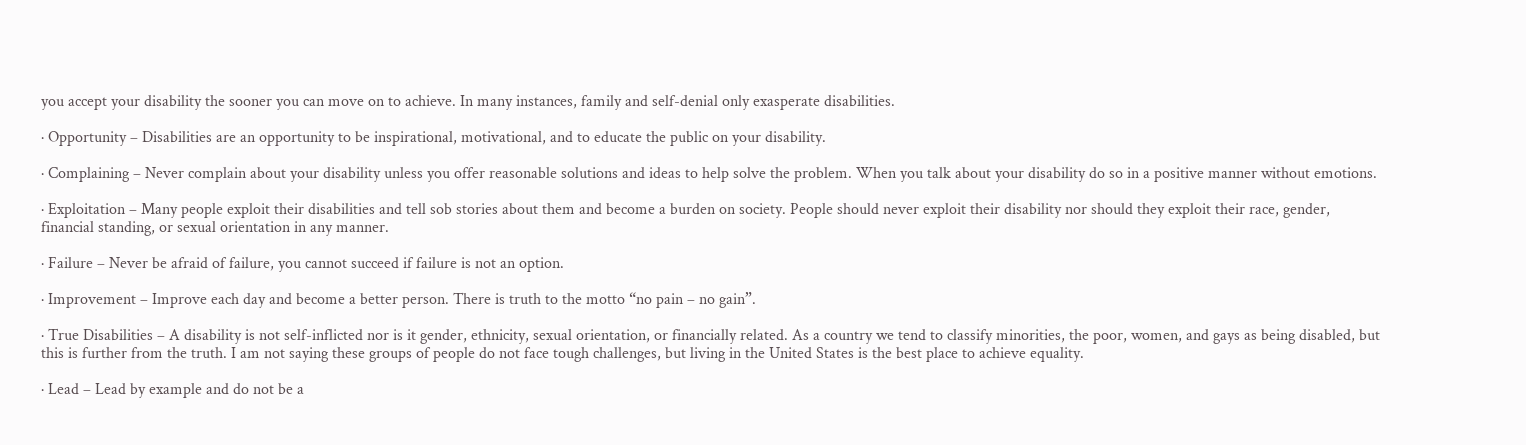you accept your disability the sooner you can move on to achieve. In many instances, family and self-denial only exasperate disabilities.

· Opportunity – Disabilities are an opportunity to be inspirational, motivational, and to educate the public on your disability.

· Complaining – Never complain about your disability unless you offer reasonable solutions and ideas to help solve the problem. When you talk about your disability do so in a positive manner without emotions.

· Exploitation – Many people exploit their disabilities and tell sob stories about them and become a burden on society. People should never exploit their disability nor should they exploit their race, gender, financial standing, or sexual orientation in any manner.

· Failure – Never be afraid of failure, you cannot succeed if failure is not an option.

· Improvement – Improve each day and become a better person. There is truth to the motto “no pain – no gain”.

· True Disabilities – A disability is not self-inflicted nor is it gender, ethnicity, sexual orientation, or financially related. As a country we tend to classify minorities, the poor, women, and gays as being disabled, but this is further from the truth. I am not saying these groups of people do not face tough challenges, but living in the United States is the best place to achieve equality.

· Lead – Lead by example and do not be a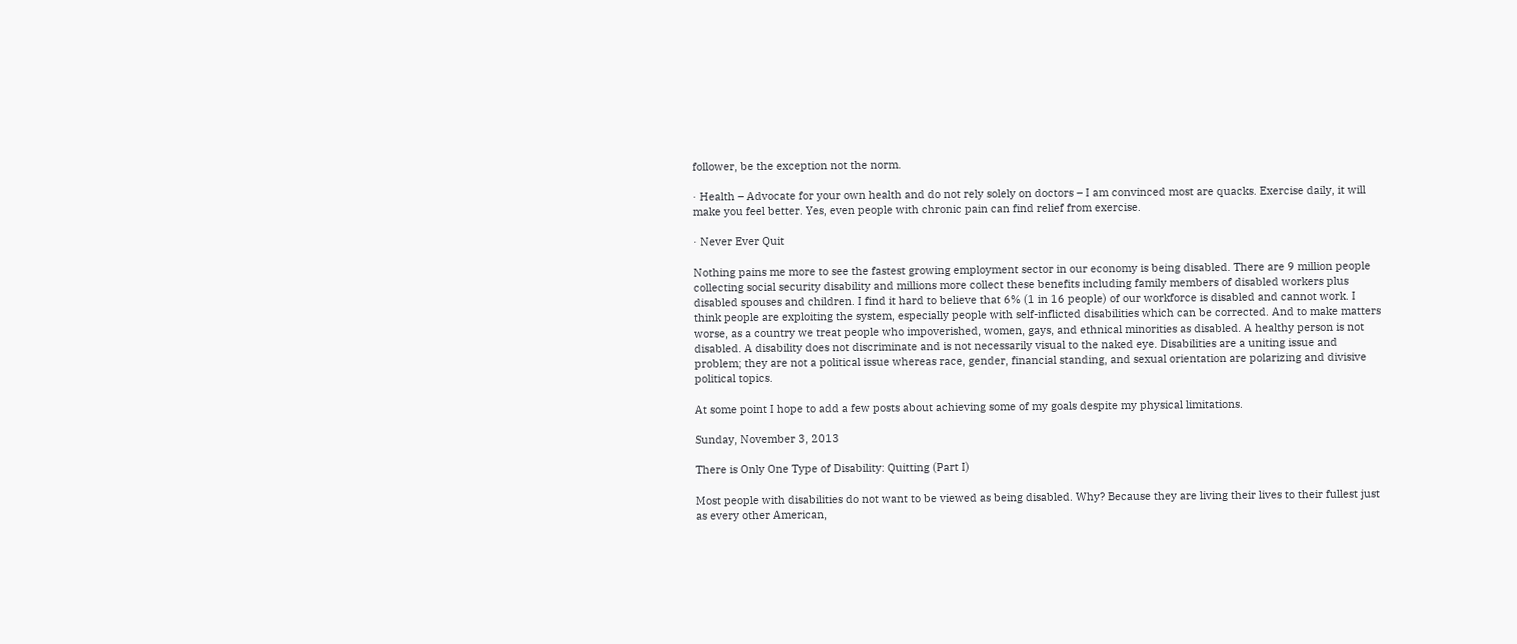follower, be the exception not the norm.

· Health – Advocate for your own health and do not rely solely on doctors – I am convinced most are quacks. Exercise daily, it will make you feel better. Yes, even people with chronic pain can find relief from exercise.

· Never Ever Quit

Nothing pains me more to see the fastest growing employment sector in our economy is being disabled. There are 9 million people collecting social security disability and millions more collect these benefits including family members of disabled workers plus disabled spouses and children. I find it hard to believe that 6% (1 in 16 people) of our workforce is disabled and cannot work. I think people are exploiting the system, especially people with self-inflicted disabilities which can be corrected. And to make matters worse, as a country we treat people who impoverished, women, gays, and ethnical minorities as disabled. A healthy person is not disabled. A disability does not discriminate and is not necessarily visual to the naked eye. Disabilities are a uniting issue and problem; they are not a political issue whereas race, gender, financial standing, and sexual orientation are polarizing and divisive political topics.

At some point I hope to add a few posts about achieving some of my goals despite my physical limitations.

Sunday, November 3, 2013

There is Only One Type of Disability: Quitting (Part I)

Most people with disabilities do not want to be viewed as being disabled. Why? Because they are living their lives to their fullest just as every other American,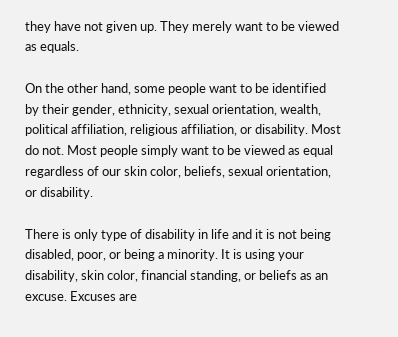they have not given up. They merely want to be viewed as equals.

On the other hand, some people want to be identified by their gender, ethnicity, sexual orientation, wealth, political affiliation, religious affiliation, or disability. Most do not. Most people simply want to be viewed as equal regardless of our skin color, beliefs, sexual orientation, or disability.

There is only type of disability in life and it is not being disabled, poor, or being a minority. It is using your disability, skin color, financial standing, or beliefs as an excuse. Excuses are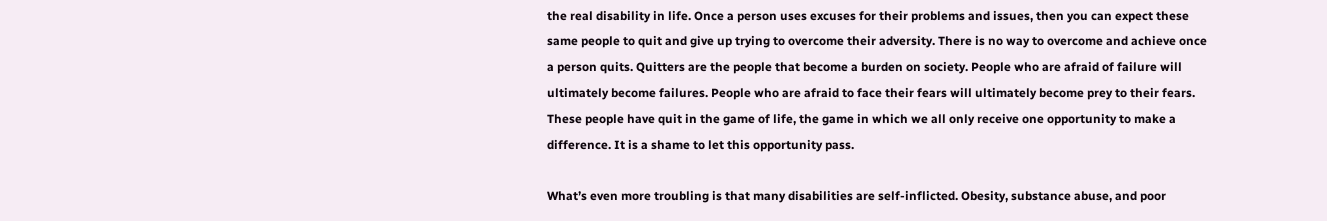the real disability in life. Once a person uses excuses for their problems and issues, then you can expect these same people to quit and give up trying to overcome their adversity. There is no way to overcome and achieve once a person quits. Quitters are the people that become a burden on society. People who are afraid of failure will ultimately become failures. People who are afraid to face their fears will ultimately become prey to their fears. These people have quit in the game of life, the game in which we all only receive one opportunity to make a difference. It is a shame to let this opportunity pass.

What’s even more troubling is that many disabilities are self-inflicted. Obesity, substance abuse, and poor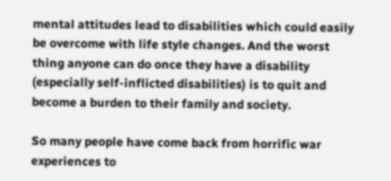mental attitudes lead to disabilities which could easily be overcome with life style changes. And the worst thing anyone can do once they have a disability (especially self-inflicted disabilities) is to quit and become a burden to their family and society.

So many people have come back from horrific war experiences to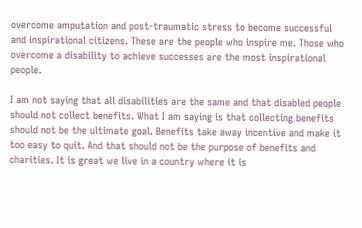overcome amputation and post-traumatic stress to become successful and inspirational citizens. These are the people who inspire me. Those who overcome a disability to achieve successes are the most inspirational people.

I am not saying that all disabilities are the same and that disabled people should not collect benefits. What I am saying is that collecting benefits should not be the ultimate goal. Benefits take away incentive and make it too easy to quit. And that should not be the purpose of benefits and charities. It is great we live in a country where it is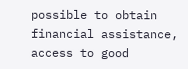possible to obtain financial assistance, access to good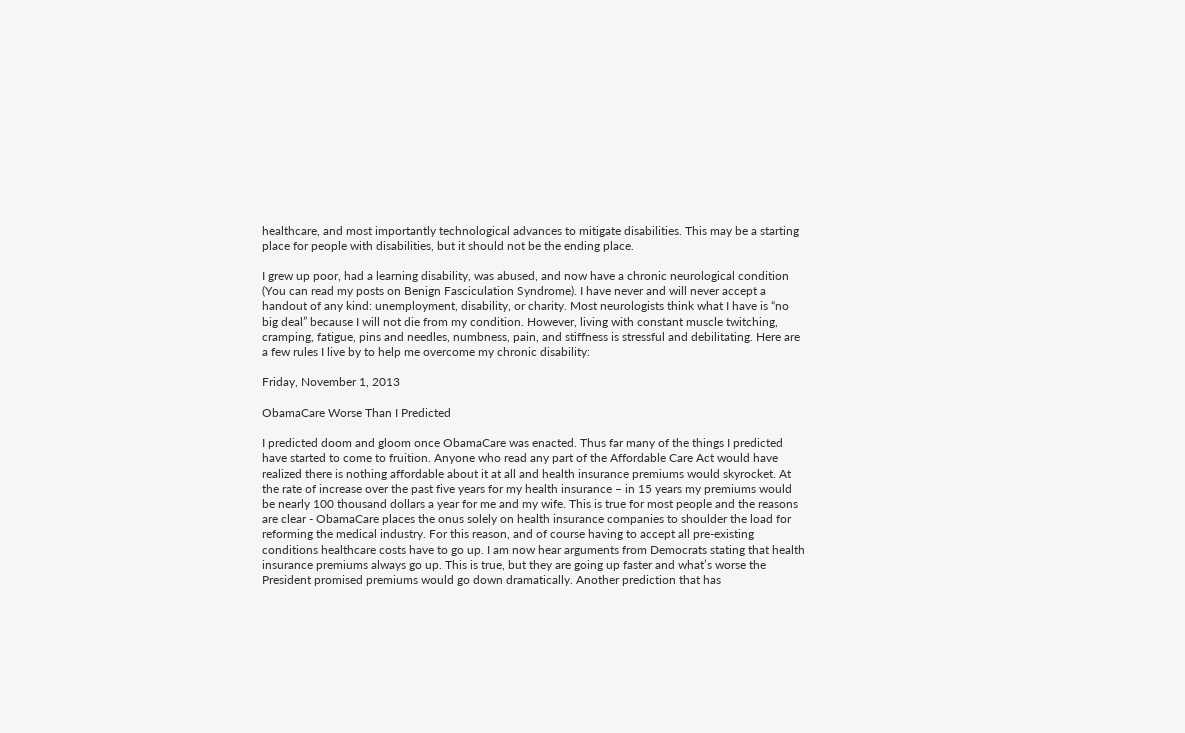healthcare, and most importantly technological advances to mitigate disabilities. This may be a starting place for people with disabilities, but it should not be the ending place.

I grew up poor, had a learning disability, was abused, and now have a chronic neurological condition (You can read my posts on Benign Fasciculation Syndrome). I have never and will never accept a handout of any kind: unemployment, disability, or charity. Most neurologists think what I have is “no big deal” because I will not die from my condition. However, living with constant muscle twitching, cramping, fatigue, pins and needles, numbness, pain, and stiffness is stressful and debilitating. Here are a few rules I live by to help me overcome my chronic disability:

Friday, November 1, 2013

ObamaCare Worse Than I Predicted

I predicted doom and gloom once ObamaCare was enacted. Thus far many of the things I predicted have started to come to fruition. Anyone who read any part of the Affordable Care Act would have realized there is nothing affordable about it at all and health insurance premiums would skyrocket. At the rate of increase over the past five years for my health insurance – in 15 years my premiums would be nearly 100 thousand dollars a year for me and my wife. This is true for most people and the reasons are clear - ObamaCare places the onus solely on health insurance companies to shoulder the load for reforming the medical industry. For this reason, and of course having to accept all pre-existing conditions healthcare costs have to go up. I am now hear arguments from Democrats stating that health insurance premiums always go up. This is true, but they are going up faster and what’s worse the President promised premiums would go down dramatically. Another prediction that has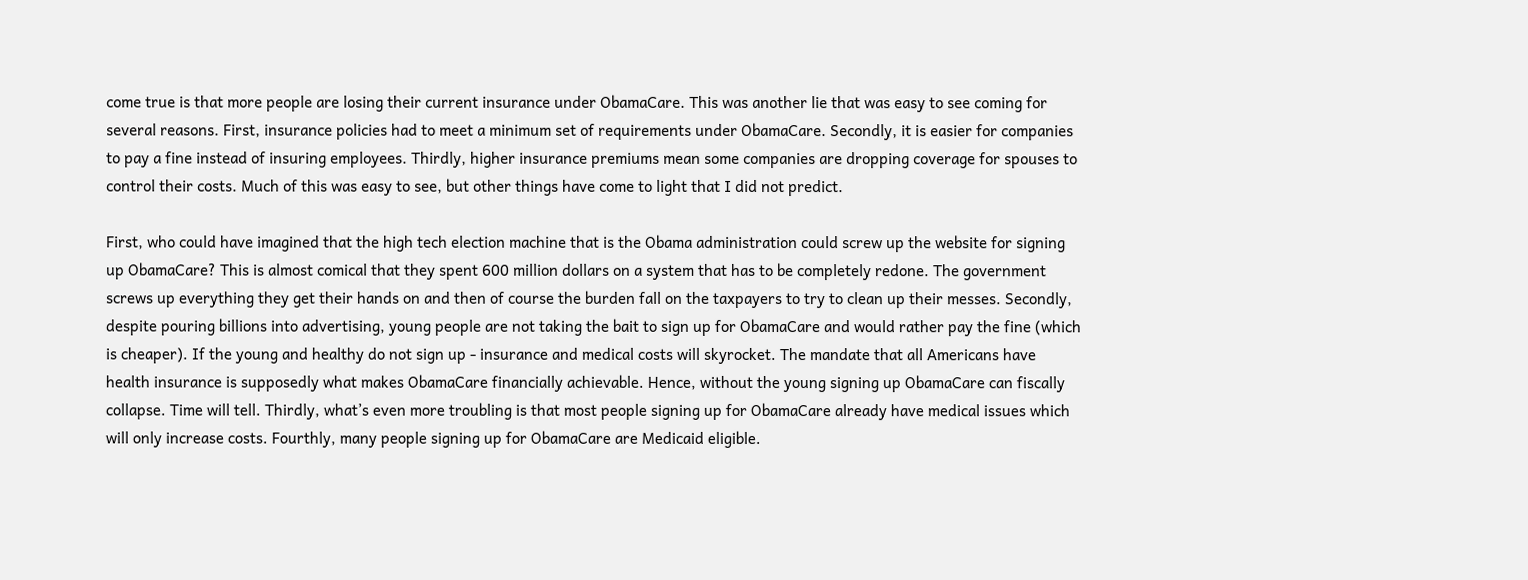come true is that more people are losing their current insurance under ObamaCare. This was another lie that was easy to see coming for several reasons. First, insurance policies had to meet a minimum set of requirements under ObamaCare. Secondly, it is easier for companies to pay a fine instead of insuring employees. Thirdly, higher insurance premiums mean some companies are dropping coverage for spouses to control their costs. Much of this was easy to see, but other things have come to light that I did not predict.

First, who could have imagined that the high tech election machine that is the Obama administration could screw up the website for signing up ObamaCare? This is almost comical that they spent 600 million dollars on a system that has to be completely redone. The government screws up everything they get their hands on and then of course the burden fall on the taxpayers to try to clean up their messes. Secondly, despite pouring billions into advertising, young people are not taking the bait to sign up for ObamaCare and would rather pay the fine (which is cheaper). If the young and healthy do not sign up - insurance and medical costs will skyrocket. The mandate that all Americans have health insurance is supposedly what makes ObamaCare financially achievable. Hence, without the young signing up ObamaCare can fiscally collapse. Time will tell. Thirdly, what’s even more troubling is that most people signing up for ObamaCare already have medical issues which will only increase costs. Fourthly, many people signing up for ObamaCare are Medicaid eligible.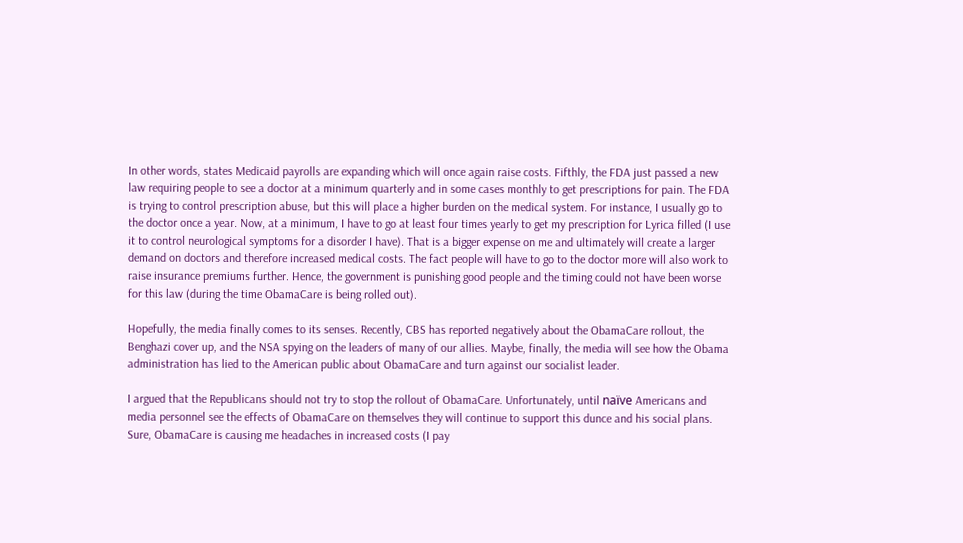In other words, states Medicaid payrolls are expanding which will once again raise costs. Fifthly, the FDA just passed a new law requiring people to see a doctor at a minimum quarterly and in some cases monthly to get prescriptions for pain. The FDA is trying to control prescription abuse, but this will place a higher burden on the medical system. For instance, I usually go to the doctor once a year. Now, at a minimum, I have to go at least four times yearly to get my prescription for Lyrica filled (I use it to control neurological symptoms for a disorder I have). That is a bigger expense on me and ultimately will create a larger demand on doctors and therefore increased medical costs. The fact people will have to go to the doctor more will also work to raise insurance premiums further. Hence, the government is punishing good people and the timing could not have been worse for this law (during the time ObamaCare is being rolled out).

Hopefully, the media finally comes to its senses. Recently, CBS has reported negatively about the ObamaCare rollout, the Benghazi cover up, and the NSA spying on the leaders of many of our allies. Maybe, finally, the media will see how the Obama administration has lied to the American public about ObamaCare and turn against our socialist leader.

I argued that the Republicans should not try to stop the rollout of ObamaCare. Unfortunately, until naïve Americans and media personnel see the effects of ObamaCare on themselves they will continue to support this dunce and his social plans. Sure, ObamaCare is causing me headaches in increased costs (I pay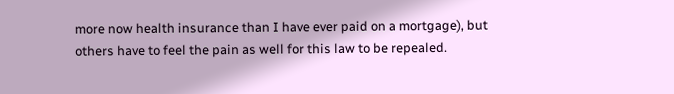more now health insurance than I have ever paid on a mortgage), but others have to feel the pain as well for this law to be repealed.